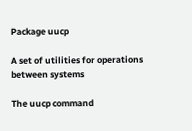Package uucp

A set of utilities for operations between systems

The uucp command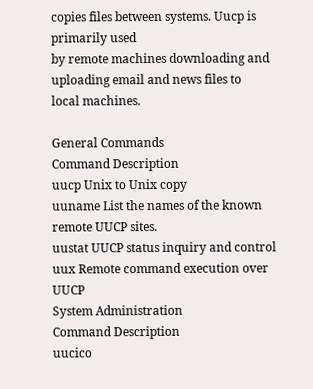copies files between systems. Uucp is primarily used
by remote machines downloading and uploading email and news files to
local machines.

General Commands
Command Description
uucp Unix to Unix copy
uuname List the names of the known remote UUCP sites.
uustat UUCP status inquiry and control
uux Remote command execution over UUCP
System Administration
Command Description
uucico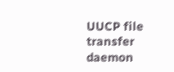UUCP file transfer daemon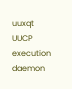uuxqt UUCP execution daemon